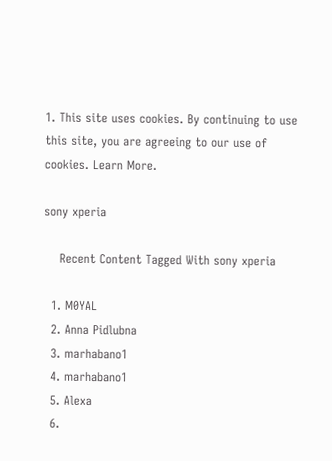1. This site uses cookies. By continuing to use this site, you are agreeing to our use of cookies. Learn More.

sony xperia

    Recent Content Tagged With sony xperia

  1. M0YAL
  2. Anna Pidlubna
  3. marhabano1
  4. marhabano1
  5. Alexa
  6.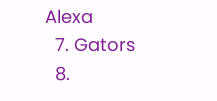Alexa
  7. Gators
  8.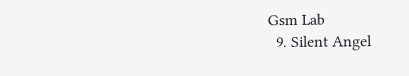Gsm Lab
  9. Silent Angel